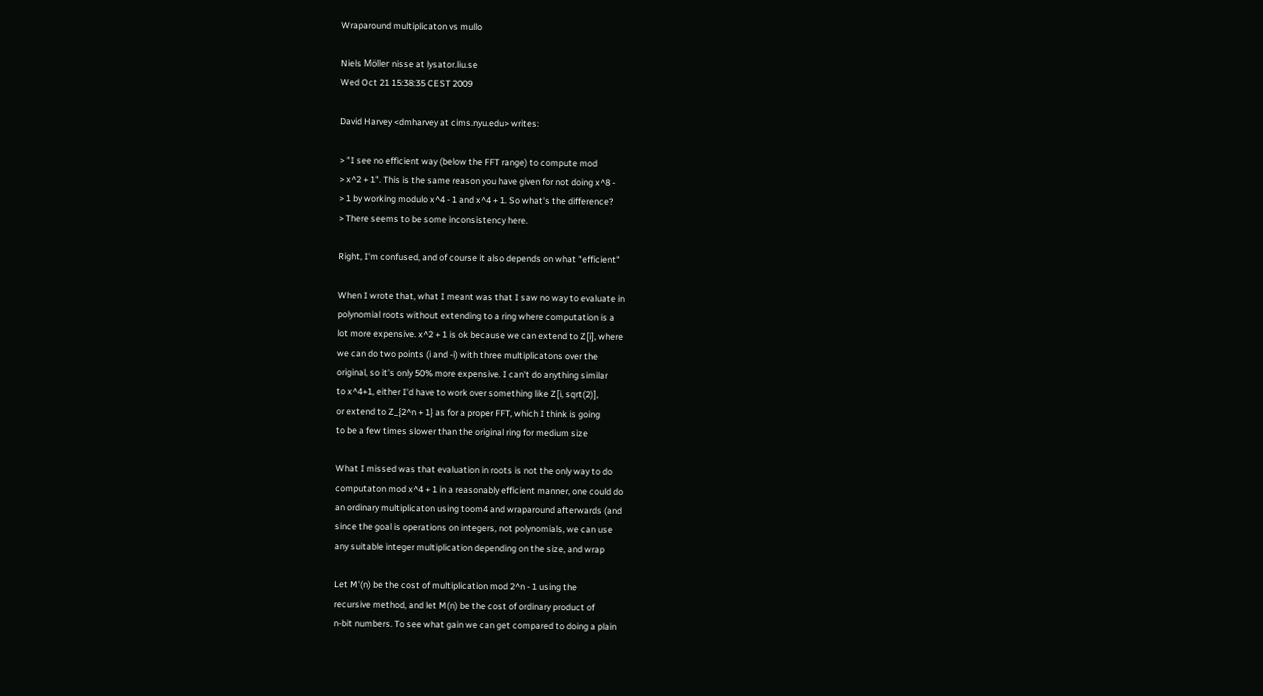Wraparound multiplicaton vs mullo

Niels Möller nisse at lysator.liu.se
Wed Oct 21 15:38:35 CEST 2009

David Harvey <dmharvey at cims.nyu.edu> writes:

> "I see no efficient way (below the FFT range) to compute mod
> x^2 + 1". This is the same reason you have given for not doing x^8 -
> 1 by working modulo x^4 - 1 and x^4 + 1. So what's the difference?
> There seems to be some inconsistency here.

Right, I'm confused, and of course it also depends on what "efficient"

When I wrote that, what I meant was that I saw no way to evaluate in
polynomial roots without extending to a ring where computation is a
lot more expensive. x^2 + 1 is ok because we can extend to Z[i], where
we can do two points (i and -i) with three multiplicatons over the
original, so it's only 50% more expensive. I can't do anything similar
to x^4+1, either I'd have to work over something like Z[i, sqrt(2)],
or extend to Z_{2^n + 1} as for a proper FFT, which I think is going
to be a few times slower than the original ring for medium size

What I missed was that evaluation in roots is not the only way to do
computaton mod x^4 + 1 in a reasonably efficient manner, one could do
an ordinary multiplicaton using toom4 and wraparound afterwards (and
since the goal is operations on integers, not polynomials, we can use
any suitable integer multiplication depending on the size, and wrap

Let M'(n) be the cost of multiplication mod 2^n - 1 using the
recursive method, and let M(n) be the cost of ordinary product of
n-bit numbers. To see what gain we can get compared to doing a plain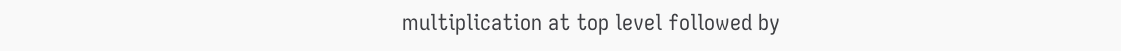multiplication at top level followed by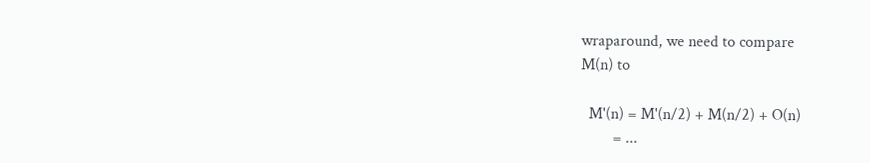wraparound, we need to compare
M(n) to

  M'(n) = M'(n/2) + M(n/2) + O(n)
        = ...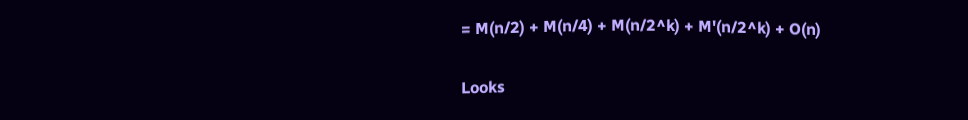= M(n/2) + M(n/4) + M(n/2^k) + M'(n/2^k) + O(n)

Looks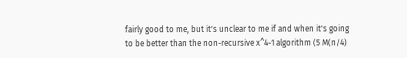fairly good to me, but it's unclear to me if and when it's going
to be better than the non-recursive x^4-1 algorithm (5 M(n/4)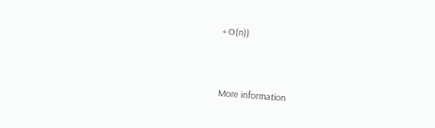+ O(n))


More information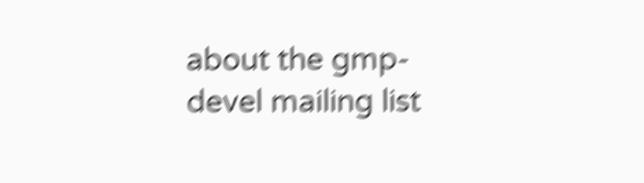about the gmp-devel mailing list